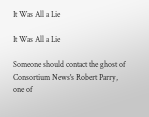It Was All a Lie

It Was All a Lie

Someone should contact the ghost of Consortium News's Robert Parry, one of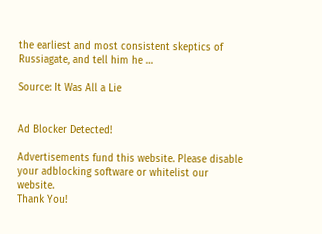the earliest and most consistent skeptics of Russiagate, and tell him he …

Source: It Was All a Lie


Ad Blocker Detected!

Advertisements fund this website. Please disable your adblocking software or whitelist our website.
Thank You!